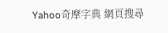Yahoo奇摩字典 網頁搜尋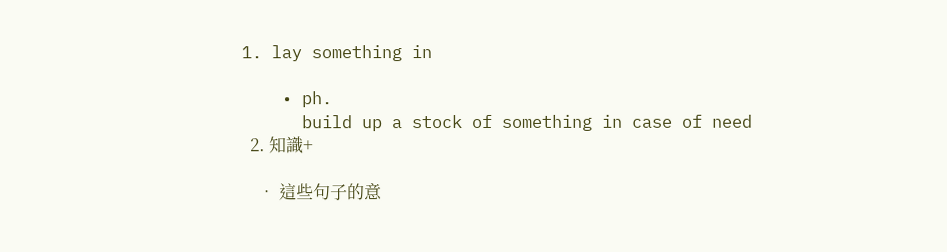1. lay something in

    • ph.
      build up a stock of something in case of need
  2. 知識+

    • 這些句子的意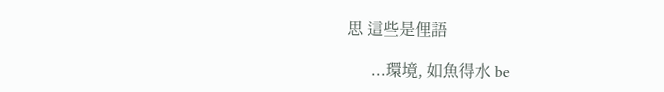思 這些是俚語

      ...環境, 如魚得水 be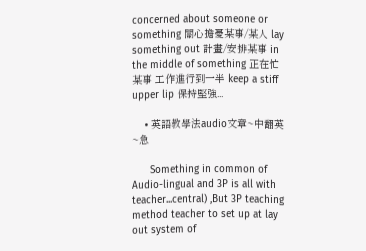concerned about someone or something 關心擔憂某事/某人 lay something out 計畫/安排某事 in the middle of something 正在忙某事 工作進行到一半 keep a stiff upper lip 保持堅強...

    • 英語教學法audio文章~中翻英~急

      Something in common of Audio-lingual and 3P is all with teacher...central) ,But 3P teaching method teacher to set up at lay out system of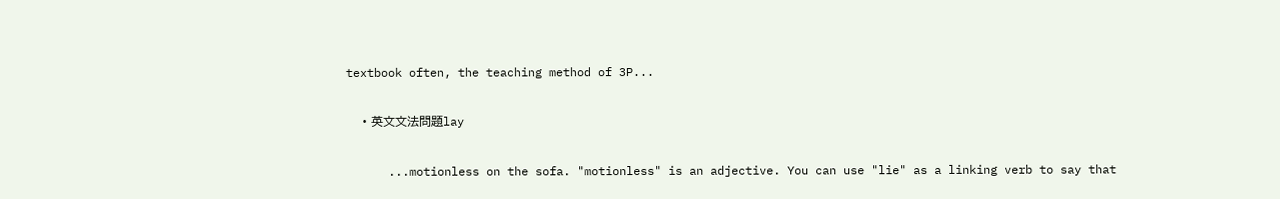textbook often, the teaching method of 3P...

    • 英文文法問題lay

      ...motionless on the sofa. "motionless" is an adjective. You can use "lie" as a linking verb to say that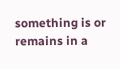something is or remains in a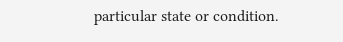particular state or condition.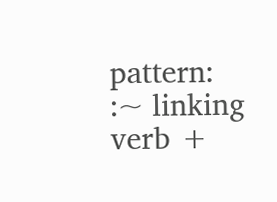pattern: :~ linking verb +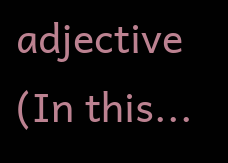adjective (In this...